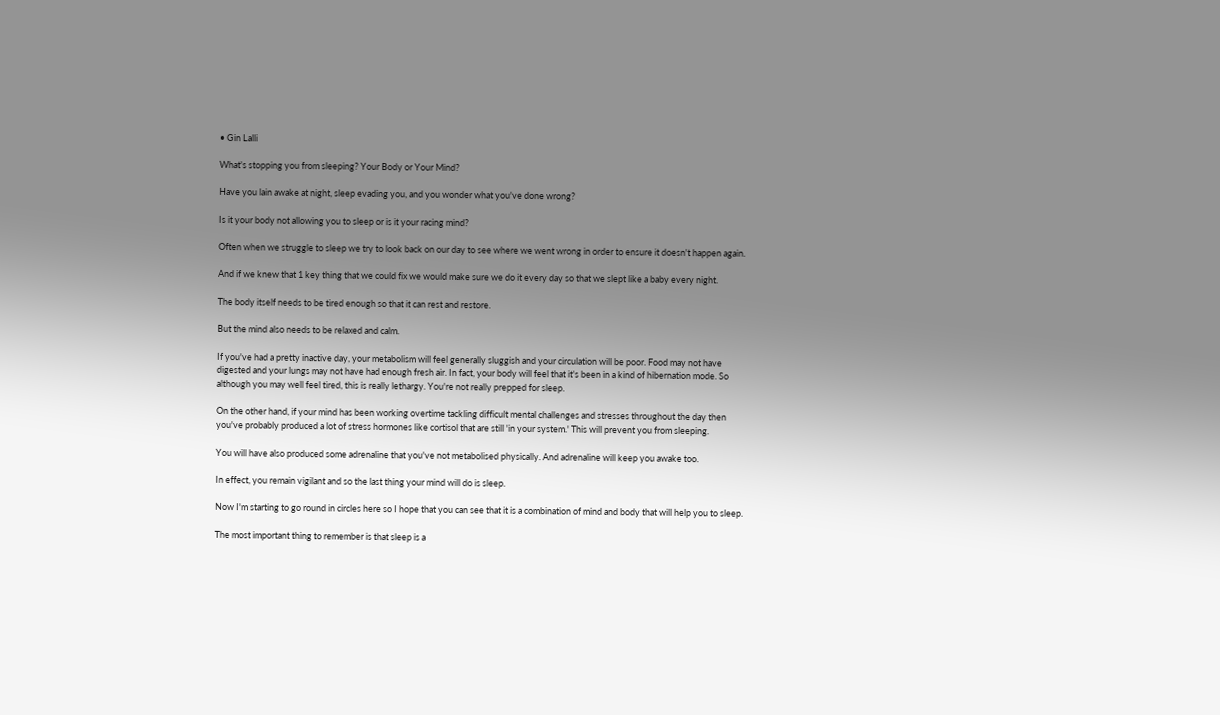• Gin Lalli

What's stopping you from sleeping? Your Body or Your Mind?

Have you lain awake at night, sleep evading you, and you wonder what you've done wrong?

Is it your body not allowing you to sleep or is it your racing mind?

Often when we struggle to sleep we try to look back on our day to see where we went wrong in order to ensure it doesn't happen again.

And if we knew that 1 key thing that we could fix we would make sure we do it every day so that we slept like a baby every night.

The body itself needs to be tired enough so that it can rest and restore.

But the mind also needs to be relaxed and calm.

If you've had a pretty inactive day, your metabolism will feel generally sluggish and your circulation will be poor. Food may not have digested and your lungs may not have had enough fresh air. In fact, your body will feel that it's been in a kind of hibernation mode. So although you may well feel tired, this is really lethargy. You're not really prepped for sleep.

On the other hand, if your mind has been working overtime tackling difficult mental challenges and stresses throughout the day then you've probably produced a lot of stress hormones like cortisol that are still 'in your system.' This will prevent you from sleeping.

You will have also produced some adrenaline that you've not metabolised physically. And adrenaline will keep you awake too.

In effect, you remain vigilant and so the last thing your mind will do is sleep.

Now I'm starting to go round in circles here so I hope that you can see that it is a combination of mind and body that will help you to sleep.

The most important thing to remember is that sleep is a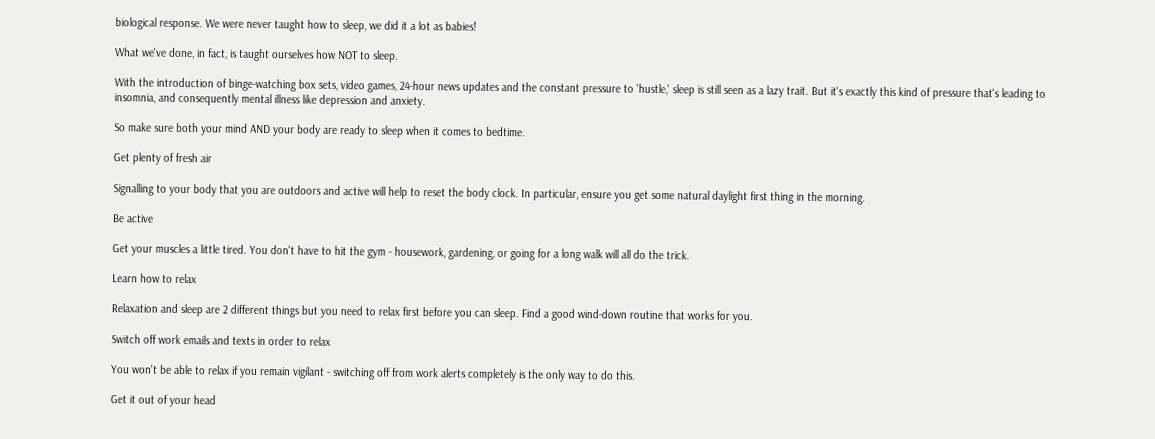biological response. We were never taught how to sleep, we did it a lot as babies!

What we've done, in fact, is taught ourselves how NOT to sleep.

With the introduction of binge-watching box sets, video games, 24-hour news updates and the constant pressure to 'hustle,' sleep is still seen as a lazy trait. But it's exactly this kind of pressure that's leading to insomnia, and consequently mental illness like depression and anxiety.

So make sure both your mind AND your body are ready to sleep when it comes to bedtime.

Get plenty of fresh air

Signalling to your body that you are outdoors and active will help to reset the body clock. In particular, ensure you get some natural daylight first thing in the morning.

Be active

Get your muscles a little tired. You don't have to hit the gym - housework, gardening, or going for a long walk will all do the trick.

Learn how to relax

Relaxation and sleep are 2 different things but you need to relax first before you can sleep. Find a good wind-down routine that works for you.

Switch off work emails and texts in order to relax

You won't be able to relax if you remain vigilant - switching off from work alerts completely is the only way to do this.

Get it out of your head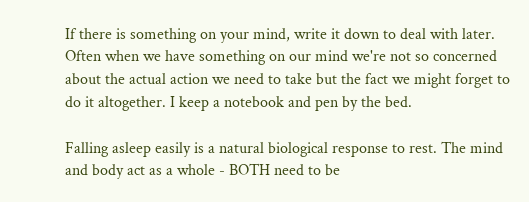If there is something on your mind, write it down to deal with later. Often when we have something on our mind we're not so concerned about the actual action we need to take but the fact we might forget to do it altogether. I keep a notebook and pen by the bed.

Falling asleep easily is a natural biological response to rest. The mind and body act as a whole - BOTH need to be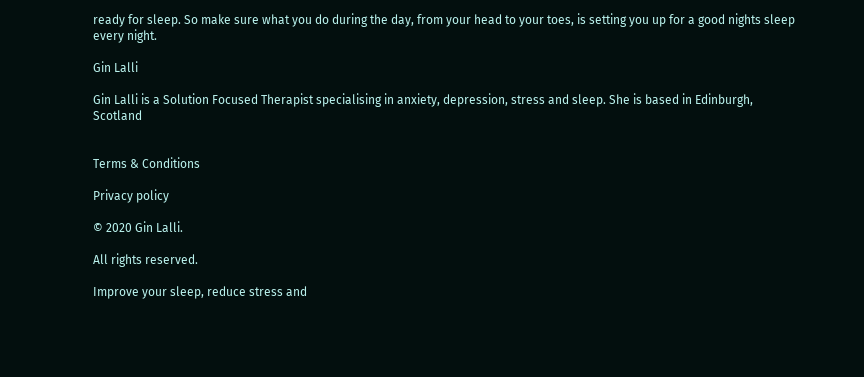ready for sleep. So make sure what you do during the day, from your head to your toes, is setting you up for a good nights sleep every night.

Gin Lalli

Gin Lalli is a Solution Focused Therapist specialising in anxiety, depression, stress and sleep. She is based in Edinburgh, Scotland


Terms & Conditions

Privacy policy

© 2020 Gin Lalli.

All rights reserved.

Improve your sleep, reduce stress and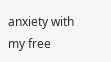anxiety with my free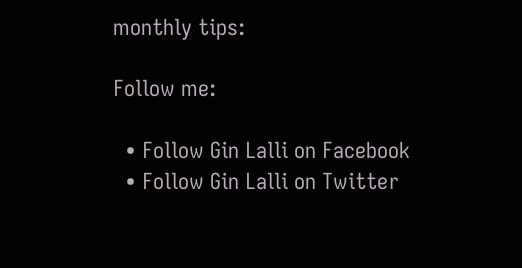monthly tips:

Follow me:

  • Follow Gin Lalli on Facebook
  • Follow Gin Lalli on Twitter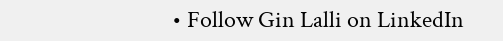• Follow Gin Lalli on LinkedIn